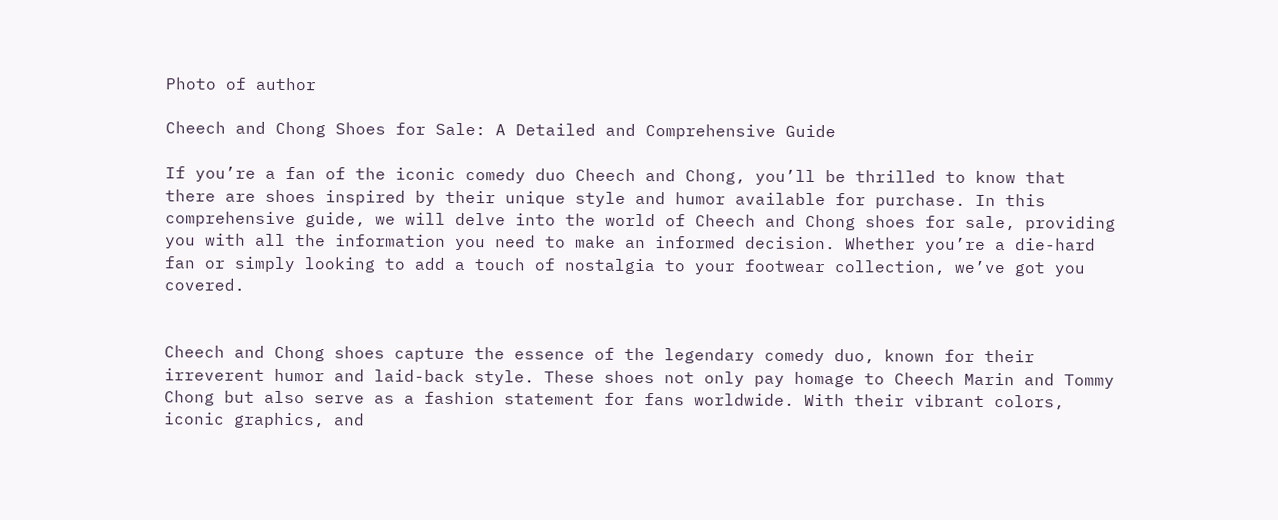Photo of author

Cheech and Chong Shoes for Sale: A Detailed and Comprehensive Guide

If you’re a fan of the iconic comedy duo Cheech and Chong, you’ll be thrilled to know that there are shoes inspired by their unique style and humor available for purchase. In this comprehensive guide, we will delve into the world of Cheech and Chong shoes for sale, providing you with all the information you need to make an informed decision. Whether you’re a die-hard fan or simply looking to add a touch of nostalgia to your footwear collection, we’ve got you covered.


Cheech and Chong shoes capture the essence of the legendary comedy duo, known for their irreverent humor and laid-back style. These shoes not only pay homage to Cheech Marin and Tommy Chong but also serve as a fashion statement for fans worldwide. With their vibrant colors, iconic graphics, and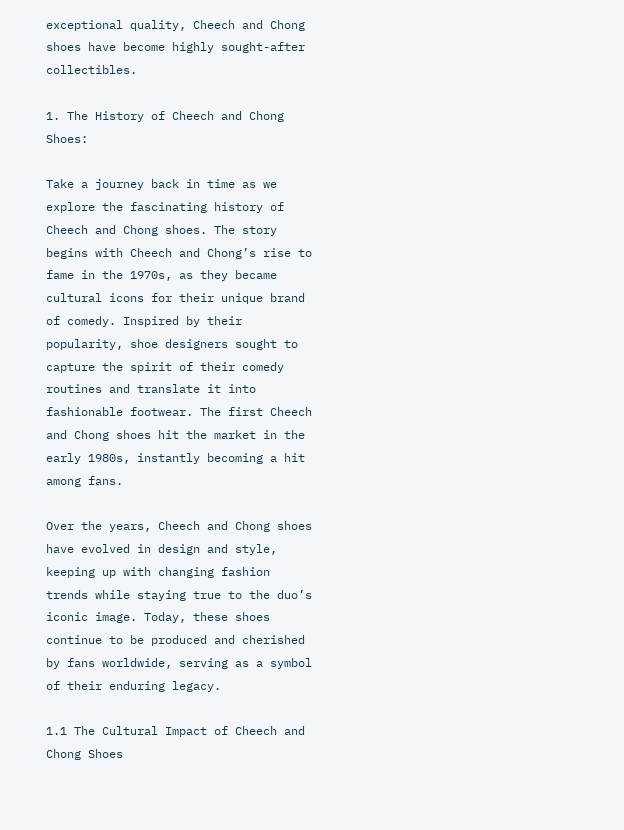exceptional quality, Cheech and Chong shoes have become highly sought-after collectibles.

1. The History of Cheech and Chong Shoes:

Take a journey back in time as we explore the fascinating history of Cheech and Chong shoes. The story begins with Cheech and Chong’s rise to fame in the 1970s, as they became cultural icons for their unique brand of comedy. Inspired by their popularity, shoe designers sought to capture the spirit of their comedy routines and translate it into fashionable footwear. The first Cheech and Chong shoes hit the market in the early 1980s, instantly becoming a hit among fans.

Over the years, Cheech and Chong shoes have evolved in design and style, keeping up with changing fashion trends while staying true to the duo’s iconic image. Today, these shoes continue to be produced and cherished by fans worldwide, serving as a symbol of their enduring legacy.

1.1 The Cultural Impact of Cheech and Chong Shoes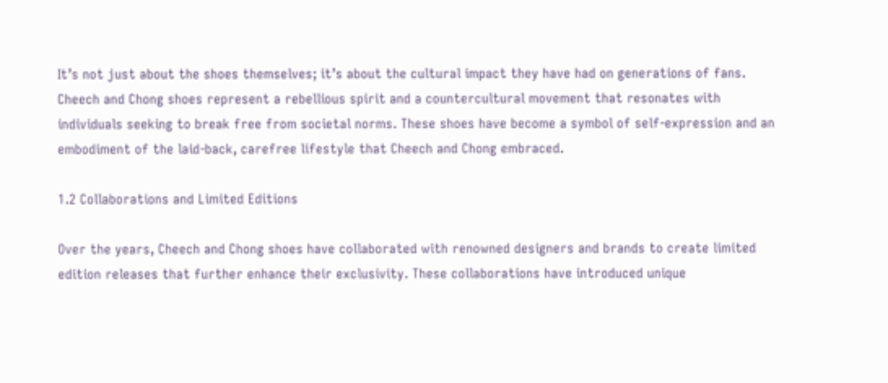It’s not just about the shoes themselves; it’s about the cultural impact they have had on generations of fans. Cheech and Chong shoes represent a rebellious spirit and a countercultural movement that resonates with individuals seeking to break free from societal norms. These shoes have become a symbol of self-expression and an embodiment of the laid-back, carefree lifestyle that Cheech and Chong embraced.

1.2 Collaborations and Limited Editions

Over the years, Cheech and Chong shoes have collaborated with renowned designers and brands to create limited edition releases that further enhance their exclusivity. These collaborations have introduced unique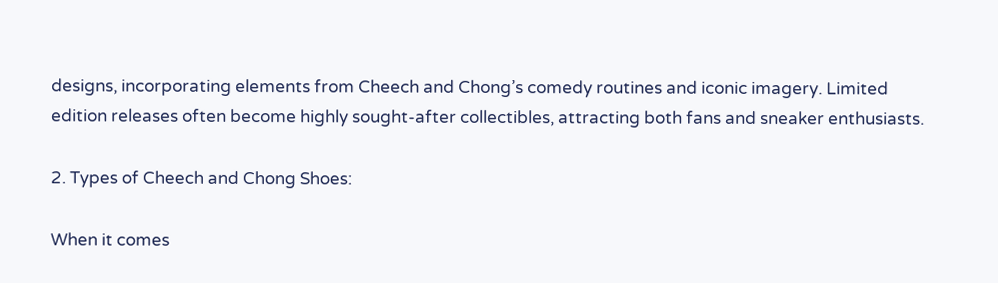designs, incorporating elements from Cheech and Chong’s comedy routines and iconic imagery. Limited edition releases often become highly sought-after collectibles, attracting both fans and sneaker enthusiasts.

2. Types of Cheech and Chong Shoes:

When it comes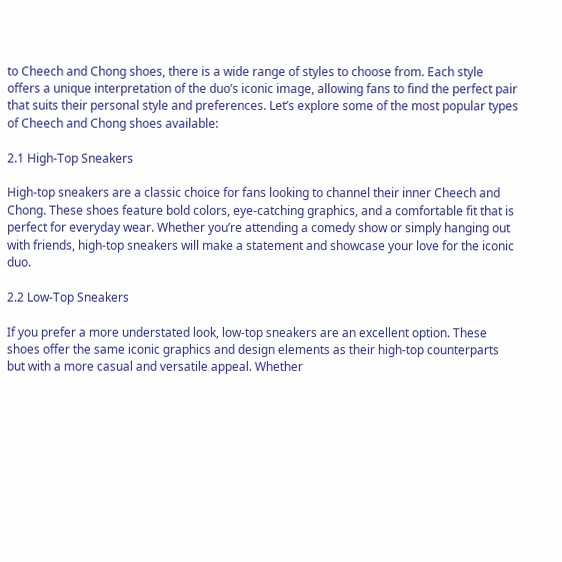to Cheech and Chong shoes, there is a wide range of styles to choose from. Each style offers a unique interpretation of the duo’s iconic image, allowing fans to find the perfect pair that suits their personal style and preferences. Let’s explore some of the most popular types of Cheech and Chong shoes available:

2.1 High-Top Sneakers

High-top sneakers are a classic choice for fans looking to channel their inner Cheech and Chong. These shoes feature bold colors, eye-catching graphics, and a comfortable fit that is perfect for everyday wear. Whether you’re attending a comedy show or simply hanging out with friends, high-top sneakers will make a statement and showcase your love for the iconic duo.

2.2 Low-Top Sneakers

If you prefer a more understated look, low-top sneakers are an excellent option. These shoes offer the same iconic graphics and design elements as their high-top counterparts but with a more casual and versatile appeal. Whether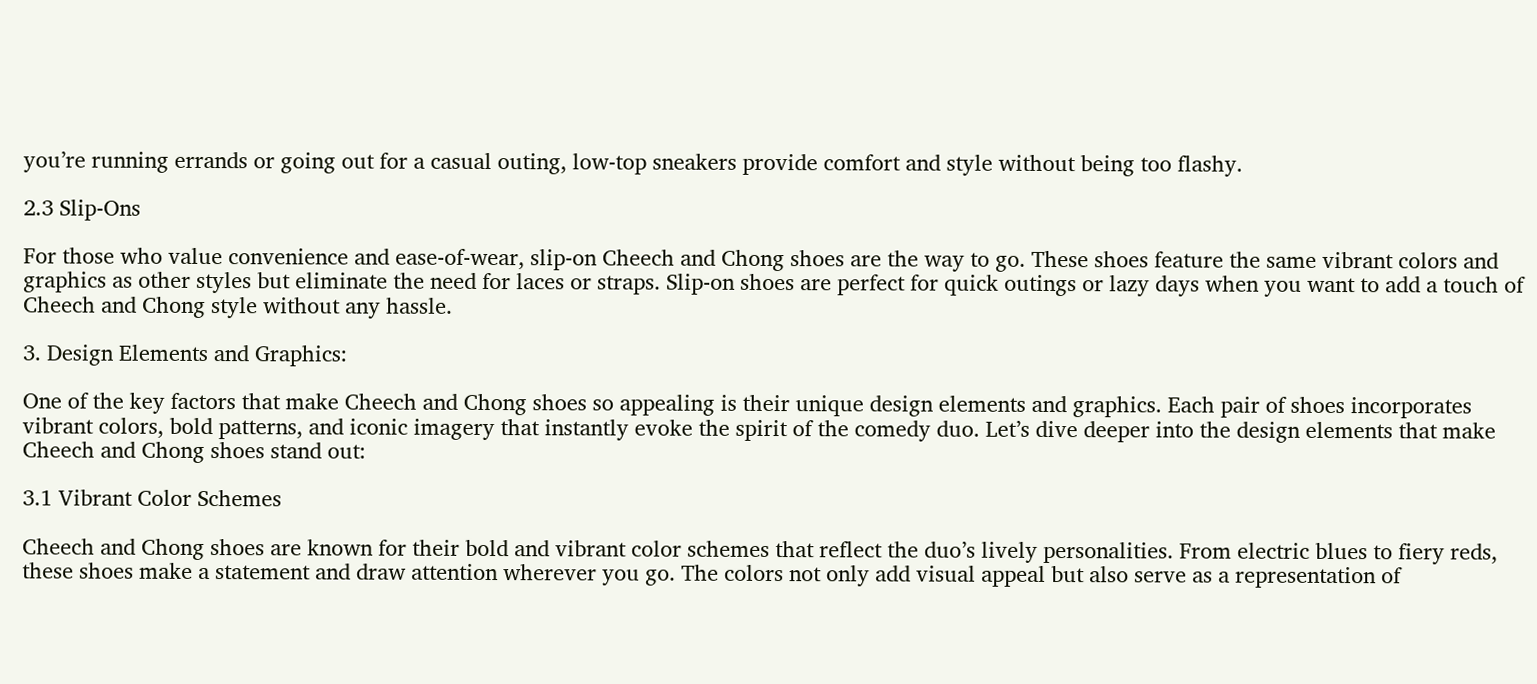you’re running errands or going out for a casual outing, low-top sneakers provide comfort and style without being too flashy.

2.3 Slip-Ons

For those who value convenience and ease-of-wear, slip-on Cheech and Chong shoes are the way to go. These shoes feature the same vibrant colors and graphics as other styles but eliminate the need for laces or straps. Slip-on shoes are perfect for quick outings or lazy days when you want to add a touch of Cheech and Chong style without any hassle.

3. Design Elements and Graphics:

One of the key factors that make Cheech and Chong shoes so appealing is their unique design elements and graphics. Each pair of shoes incorporates vibrant colors, bold patterns, and iconic imagery that instantly evoke the spirit of the comedy duo. Let’s dive deeper into the design elements that make Cheech and Chong shoes stand out:

3.1 Vibrant Color Schemes

Cheech and Chong shoes are known for their bold and vibrant color schemes that reflect the duo’s lively personalities. From electric blues to fiery reds, these shoes make a statement and draw attention wherever you go. The colors not only add visual appeal but also serve as a representation of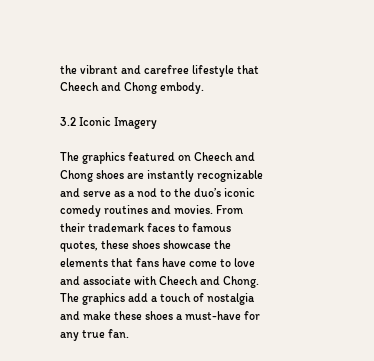the vibrant and carefree lifestyle that Cheech and Chong embody.

3.2 Iconic Imagery

The graphics featured on Cheech and Chong shoes are instantly recognizable and serve as a nod to the duo’s iconic comedy routines and movies. From their trademark faces to famous quotes, these shoes showcase the elements that fans have come to love and associate with Cheech and Chong. The graphics add a touch of nostalgia and make these shoes a must-have for any true fan.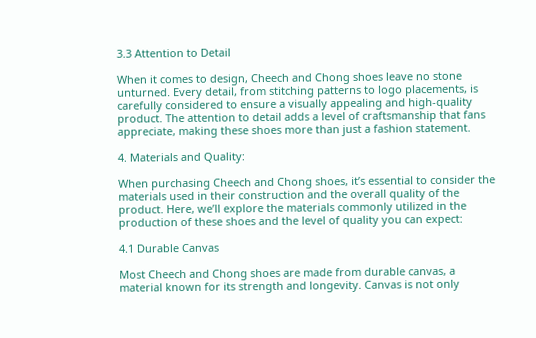3.3 Attention to Detail

When it comes to design, Cheech and Chong shoes leave no stone unturned. Every detail, from stitching patterns to logo placements, is carefully considered to ensure a visually appealing and high-quality product. The attention to detail adds a level of craftsmanship that fans appreciate, making these shoes more than just a fashion statement.

4. Materials and Quality:

When purchasing Cheech and Chong shoes, it’s essential to consider the materials used in their construction and the overall quality of the product. Here, we’ll explore the materials commonly utilized in the production of these shoes and the level of quality you can expect:

4.1 Durable Canvas

Most Cheech and Chong shoes are made from durable canvas, a material known for its strength and longevity. Canvas is not only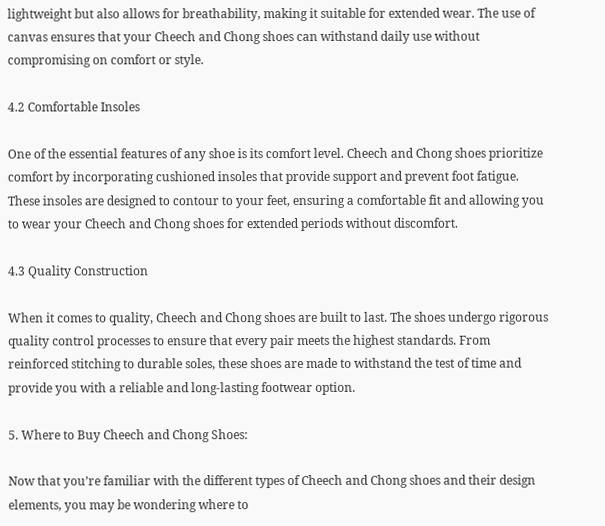lightweight but also allows for breathability, making it suitable for extended wear. The use of canvas ensures that your Cheech and Chong shoes can withstand daily use without compromising on comfort or style.

4.2 Comfortable Insoles

One of the essential features of any shoe is its comfort level. Cheech and Chong shoes prioritize comfort by incorporating cushioned insoles that provide support and prevent foot fatigue. These insoles are designed to contour to your feet, ensuring a comfortable fit and allowing you to wear your Cheech and Chong shoes for extended periods without discomfort.

4.3 Quality Construction

When it comes to quality, Cheech and Chong shoes are built to last. The shoes undergo rigorous quality control processes to ensure that every pair meets the highest standards. From reinforced stitching to durable soles, these shoes are made to withstand the test of time and provide you with a reliable and long-lasting footwear option.

5. Where to Buy Cheech and Chong Shoes:

Now that you’re familiar with the different types of Cheech and Chong shoes and their design elements, you may be wondering where to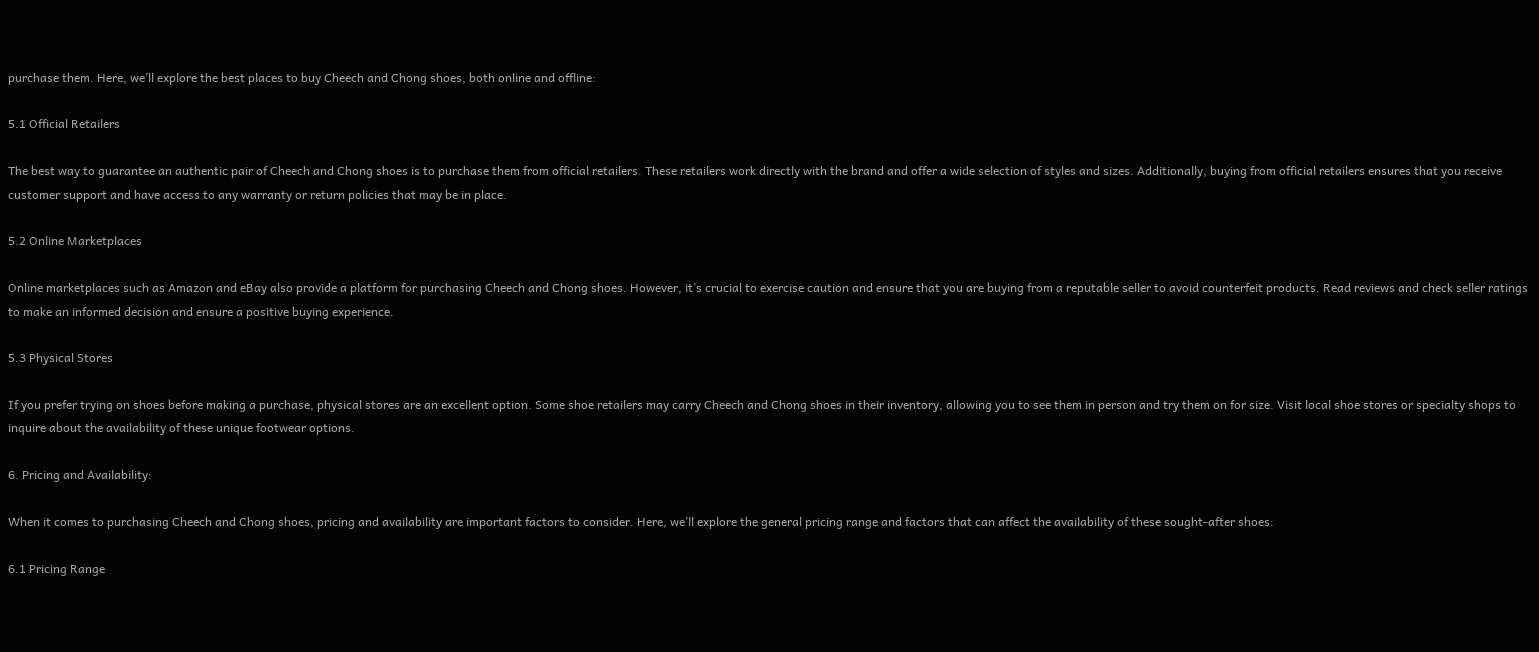purchase them. Here, we’ll explore the best places to buy Cheech and Chong shoes, both online and offline:

5.1 Official Retailers

The best way to guarantee an authentic pair of Cheech and Chong shoes is to purchase them from official retailers. These retailers work directly with the brand and offer a wide selection of styles and sizes. Additionally, buying from official retailers ensures that you receive customer support and have access to any warranty or return policies that may be in place.

5.2 Online Marketplaces

Online marketplaces such as Amazon and eBay also provide a platform for purchasing Cheech and Chong shoes. However, it’s crucial to exercise caution and ensure that you are buying from a reputable seller to avoid counterfeit products. Read reviews and check seller ratings to make an informed decision and ensure a positive buying experience.

5.3 Physical Stores

If you prefer trying on shoes before making a purchase, physical stores are an excellent option. Some shoe retailers may carry Cheech and Chong shoes in their inventory, allowing you to see them in person and try them on for size. Visit local shoe stores or specialty shops to inquire about the availability of these unique footwear options.

6. Pricing and Availability:

When it comes to purchasing Cheech and Chong shoes, pricing and availability are important factors to consider. Here, we’ll explore the general pricing range and factors that can affect the availability of these sought-after shoes:

6.1 Pricing Range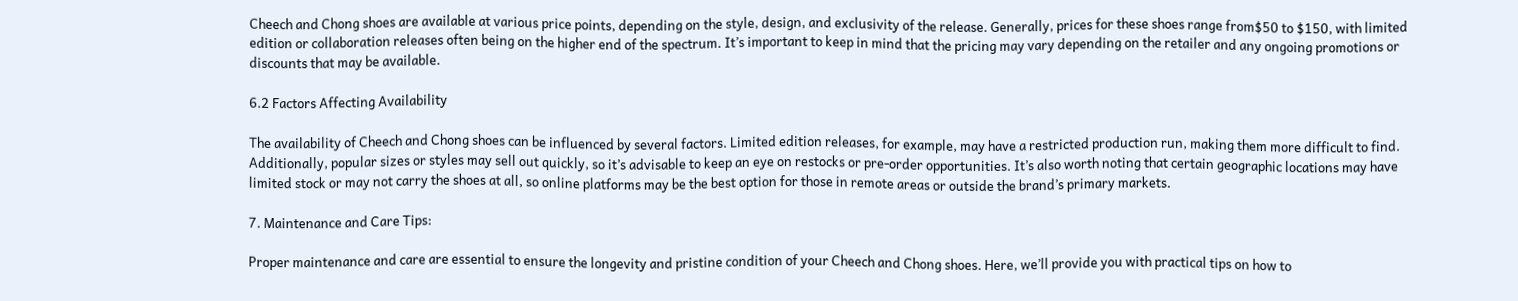Cheech and Chong shoes are available at various price points, depending on the style, design, and exclusivity of the release. Generally, prices for these shoes range from$50 to $150, with limited edition or collaboration releases often being on the higher end of the spectrum. It’s important to keep in mind that the pricing may vary depending on the retailer and any ongoing promotions or discounts that may be available.

6.2 Factors Affecting Availability

The availability of Cheech and Chong shoes can be influenced by several factors. Limited edition releases, for example, may have a restricted production run, making them more difficult to find. Additionally, popular sizes or styles may sell out quickly, so it’s advisable to keep an eye on restocks or pre-order opportunities. It’s also worth noting that certain geographic locations may have limited stock or may not carry the shoes at all, so online platforms may be the best option for those in remote areas or outside the brand’s primary markets.

7. Maintenance and Care Tips:

Proper maintenance and care are essential to ensure the longevity and pristine condition of your Cheech and Chong shoes. Here, we’ll provide you with practical tips on how to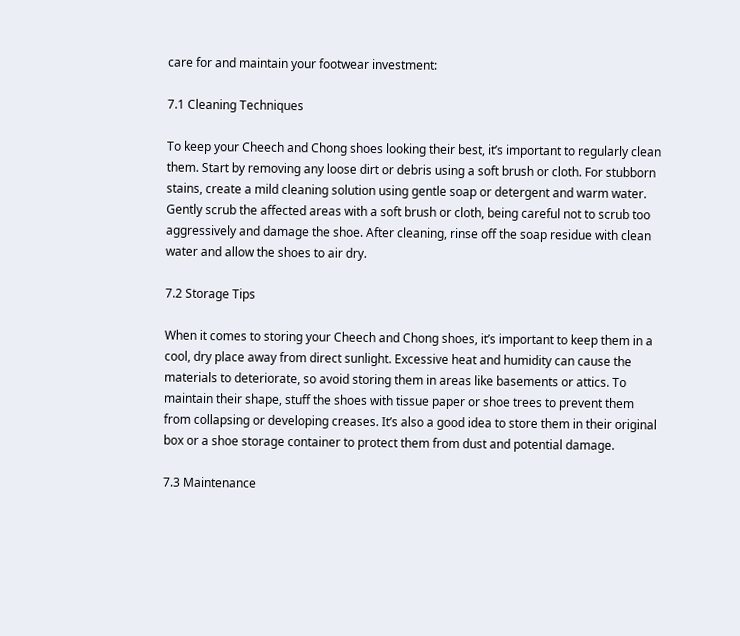care for and maintain your footwear investment:

7.1 Cleaning Techniques

To keep your Cheech and Chong shoes looking their best, it’s important to regularly clean them. Start by removing any loose dirt or debris using a soft brush or cloth. For stubborn stains, create a mild cleaning solution using gentle soap or detergent and warm water. Gently scrub the affected areas with a soft brush or cloth, being careful not to scrub too aggressively and damage the shoe. After cleaning, rinse off the soap residue with clean water and allow the shoes to air dry.

7.2 Storage Tips

When it comes to storing your Cheech and Chong shoes, it’s important to keep them in a cool, dry place away from direct sunlight. Excessive heat and humidity can cause the materials to deteriorate, so avoid storing them in areas like basements or attics. To maintain their shape, stuff the shoes with tissue paper or shoe trees to prevent them from collapsing or developing creases. It’s also a good idea to store them in their original box or a shoe storage container to protect them from dust and potential damage.

7.3 Maintenance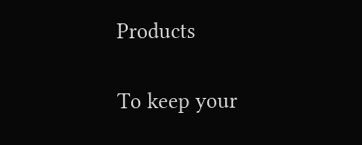Products

To keep your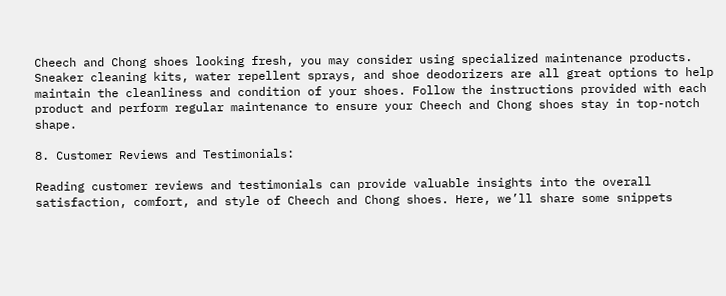Cheech and Chong shoes looking fresh, you may consider using specialized maintenance products. Sneaker cleaning kits, water repellent sprays, and shoe deodorizers are all great options to help maintain the cleanliness and condition of your shoes. Follow the instructions provided with each product and perform regular maintenance to ensure your Cheech and Chong shoes stay in top-notch shape.

8. Customer Reviews and Testimonials:

Reading customer reviews and testimonials can provide valuable insights into the overall satisfaction, comfort, and style of Cheech and Chong shoes. Here, we’ll share some snippets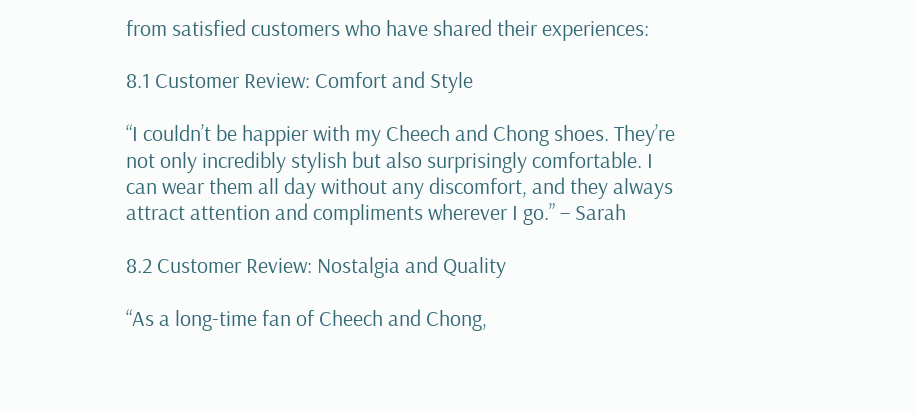from satisfied customers who have shared their experiences:

8.1 Customer Review: Comfort and Style

“I couldn’t be happier with my Cheech and Chong shoes. They’re not only incredibly stylish but also surprisingly comfortable. I can wear them all day without any discomfort, and they always attract attention and compliments wherever I go.” – Sarah

8.2 Customer Review: Nostalgia and Quality

“As a long-time fan of Cheech and Chong,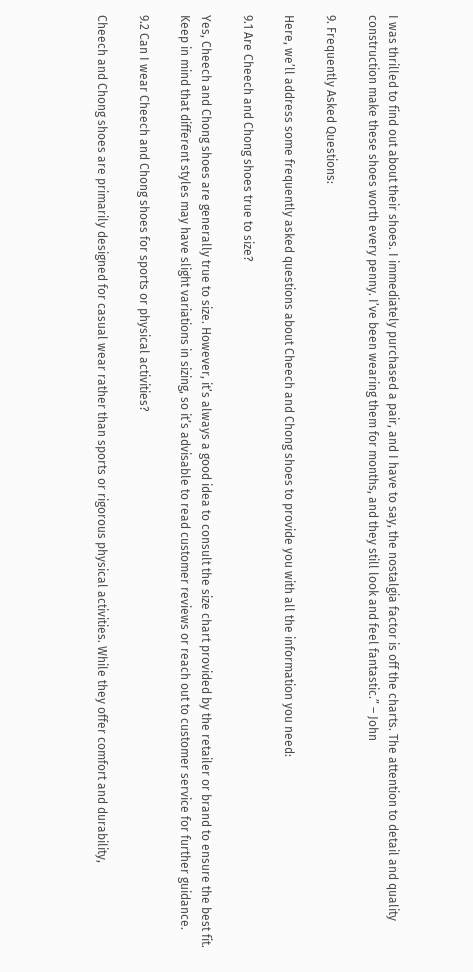I was thrilled to find out about their shoes. I immediately purchased a pair, and I have to say, the nostalgia factor is off the charts. The attention to detail and quality construction make these shoes worth every penny. I’ve been wearing them for months, and they still look and feel fantastic.” – John

9. Frequently Asked Questions:

Here, we’ll address some frequently asked questions about Cheech and Chong shoes to provide you with all the information you need:

9.1 Are Cheech and Chong shoes true to size?

Yes, Cheech and Chong shoes are generally true to size. However, it’s always a good idea to consult the size chart provided by the retailer or brand to ensure the best fit. Keep in mind that different styles may have slight variations in sizing, so it’s advisable to read customer reviews or reach out to customer service for further guidance.

9.2 Can I wear Cheech and Chong shoes for sports or physical activities?

Cheech and Chong shoes are primarily designed for casual wear rather than sports or rigorous physical activities. While they offer comfort and durability,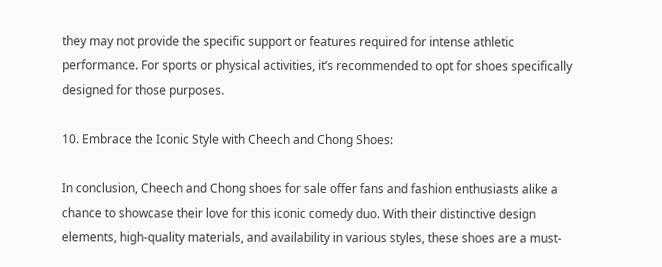they may not provide the specific support or features required for intense athletic performance. For sports or physical activities, it’s recommended to opt for shoes specifically designed for those purposes.

10. Embrace the Iconic Style with Cheech and Chong Shoes:

In conclusion, Cheech and Chong shoes for sale offer fans and fashion enthusiasts alike a chance to showcase their love for this iconic comedy duo. With their distinctive design elements, high-quality materials, and availability in various styles, these shoes are a must-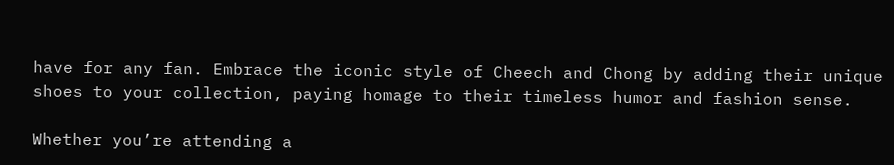have for any fan. Embrace the iconic style of Cheech and Chong by adding their unique shoes to your collection, paying homage to their timeless humor and fashion sense.

Whether you’re attending a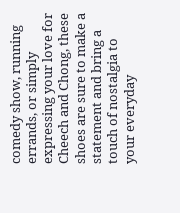comedy show, running errands, or simply expressing your love for Cheech and Chong, these shoes are sure to make a statement and bring a touch of nostalgia to your everyday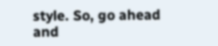style. So, go ahead and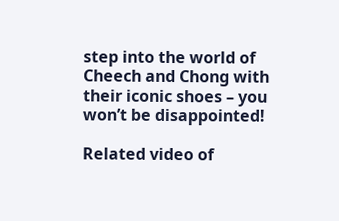step into the world of Cheech and Chong with their iconic shoes – you won’t be disappointed!

Related video of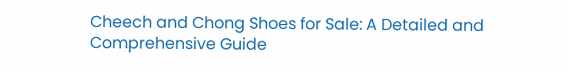Cheech and Chong Shoes for Sale: A Detailed and Comprehensive Guide